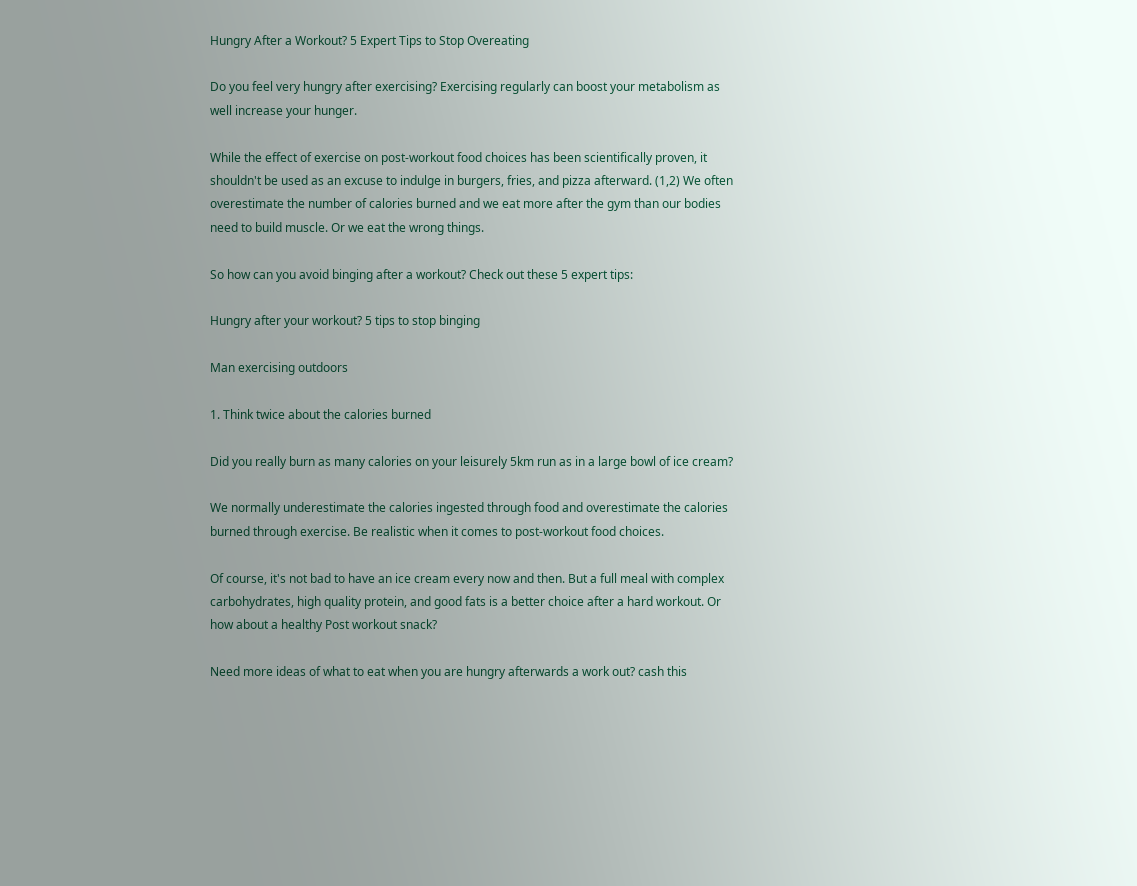Hungry After a Workout? 5 Expert Tips to Stop Overeating

Do you feel very hungry after exercising? Exercising regularly can boost your metabolism as well increase your hunger.

While the effect of exercise on post-workout food choices has been scientifically proven, it shouldn't be used as an excuse to indulge in burgers, fries, and pizza afterward. (1,2) We often overestimate the number of calories burned and we eat more after the gym than our bodies need to build muscle. Or we eat the wrong things.

So how can you avoid binging after a workout? Check out these 5 expert tips:

Hungry after your workout? 5 tips to stop binging

Man exercising outdoors

1. Think twice about the calories burned

Did you really burn as many calories on your leisurely 5km run as in a large bowl of ice cream?

We normally underestimate the calories ingested through food and overestimate the calories burned through exercise. Be realistic when it comes to post-workout food choices.

Of course, it's not bad to have an ice cream every now and then. But a full meal with complex carbohydrates, high quality protein, and good fats is a better choice after a hard workout. Or how about a healthy Post workout snack?

Need more ideas of what to eat when you are hungry afterwards a work out? cash this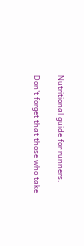Nutritional guide for runners.

Don't forget that those who take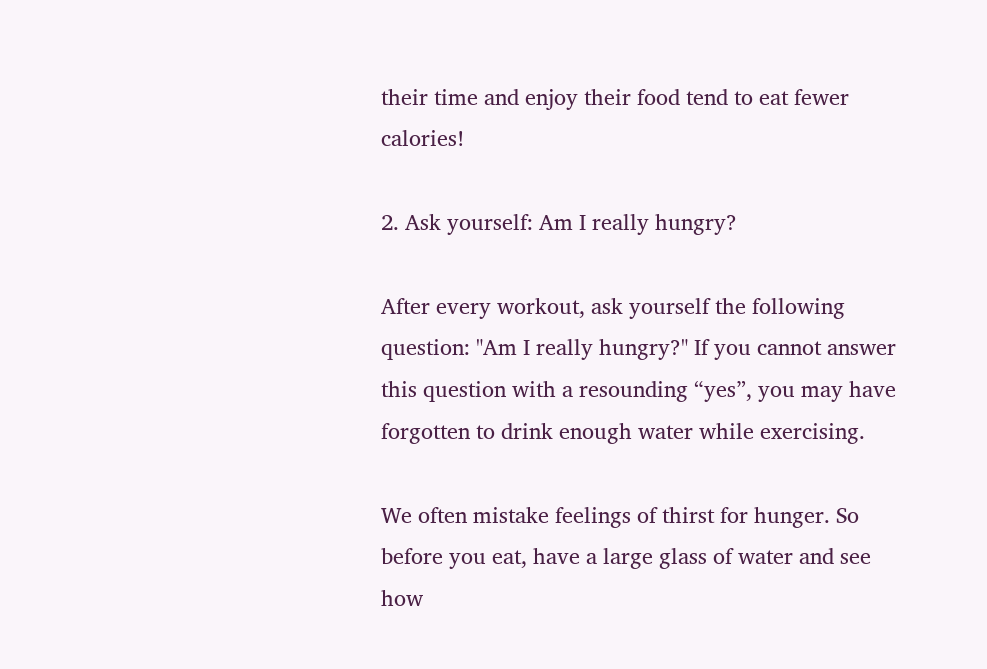their time and enjoy their food tend to eat fewer calories!

2. Ask yourself: Am I really hungry?

After every workout, ask yourself the following question: "Am I really hungry?" If you cannot answer this question with a resounding “yes”, you may have forgotten to drink enough water while exercising.

We often mistake feelings of thirst for hunger. So before you eat, have a large glass of water and see how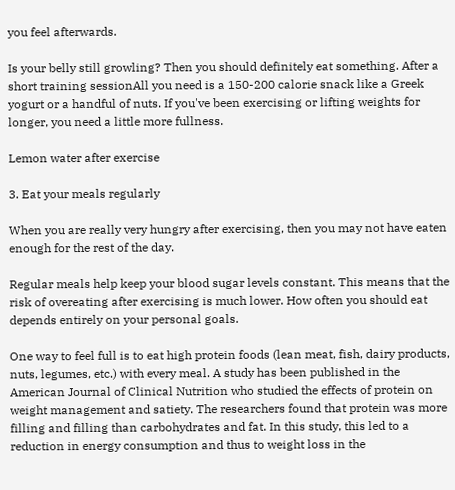you feel afterwards.

Is your belly still growling? Then you should definitely eat something. After a short training sessionAll you need is a 150-200 calorie snack like a Greek yogurt or a handful of nuts. If you've been exercising or lifting weights for longer, you need a little more fullness.

Lemon water after exercise

3. Eat your meals regularly

When you are really very hungry after exercising, then you may not have eaten enough for the rest of the day.

Regular meals help keep your blood sugar levels constant. This means that the risk of overeating after exercising is much lower. How often you should eat depends entirely on your personal goals.

One way to feel full is to eat high protein foods (lean meat, fish, dairy products, nuts, legumes, etc.) with every meal. A study has been published in the American Journal of Clinical Nutrition who studied the effects of protein on weight management and satiety. The researchers found that protein was more filling and filling than carbohydrates and fat. In this study, this led to a reduction in energy consumption and thus to weight loss in the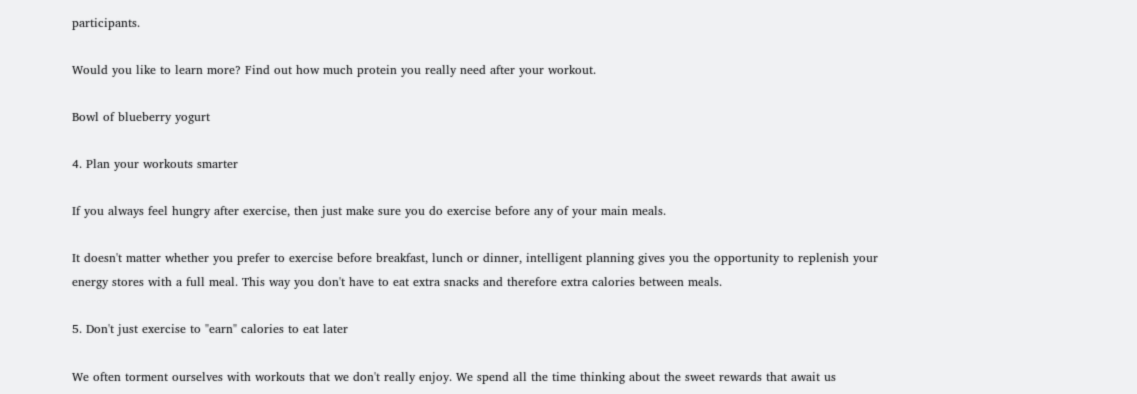participants.

Would you like to learn more? Find out how much protein you really need after your workout.

Bowl of blueberry yogurt

4. Plan your workouts smarter

If you always feel hungry after exercise, then just make sure you do exercise before any of your main meals.

It doesn't matter whether you prefer to exercise before breakfast, lunch or dinner, intelligent planning gives you the opportunity to replenish your energy stores with a full meal. This way you don't have to eat extra snacks and therefore extra calories between meals.

5. Don't just exercise to "earn" calories to eat later

We often torment ourselves with workouts that we don't really enjoy. We spend all the time thinking about the sweet rewards that await us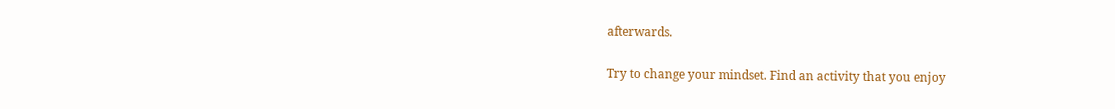afterwards.

Try to change your mindset. Find an activity that you enjoy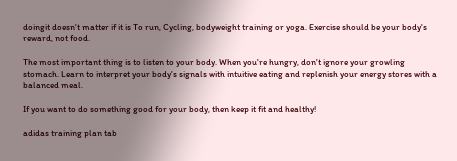doingit doesn't matter if it is To run, Cycling, bodyweight training or yoga. Exercise should be your body's reward, not food.

The most important thing is to listen to your body. When you're hungry, don't ignore your growling stomach. Learn to interpret your body's signals with intuitive eating and replenish your energy stores with a balanced meal.

If you want to do something good for your body, then keep it fit and healthy!

adidas training plan tab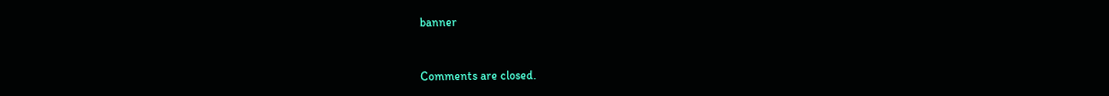banner


Comments are closed.